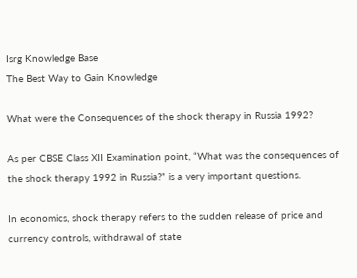Isrg Knowledge Base
The Best Way to Gain Knowledge

What were the Consequences of the shock therapy in Russia 1992?

As per CBSE Class XII Examination point, “What was the consequences of the shock therapy 1992 in Russia?” is a very important questions.

In economics, shock therapy refers to the sudden release of price and currency controls, withdrawal of state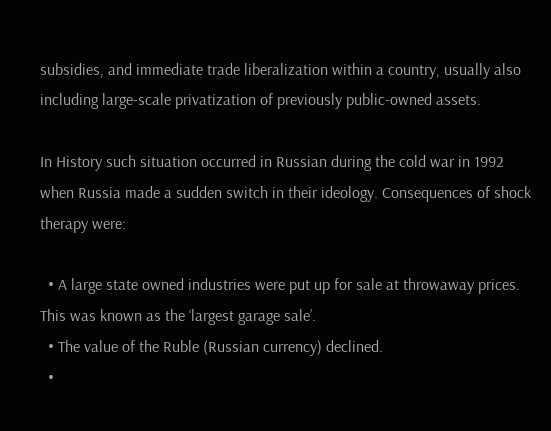subsidies, and immediate trade liberalization within a country, usually also including large-scale privatization of previously public-owned assets.

In History such situation occurred in Russian during the cold war in 1992 when Russia made a sudden switch in their ideology. Consequences of shock therapy were:

  • A large state owned industries were put up for sale at throwaway prices. This was known as the ‘largest garage sale’.
  • The value of the Ruble (Russian currency) declined.
  •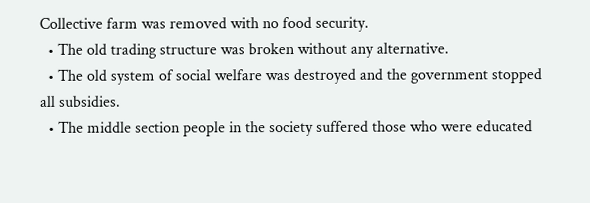Collective farm was removed with no food security.
  • The old trading structure was broken without any alternative.
  • The old system of social welfare was destroyed and the government stopped all subsidies.
  • The middle section people in the society suffered those who were educated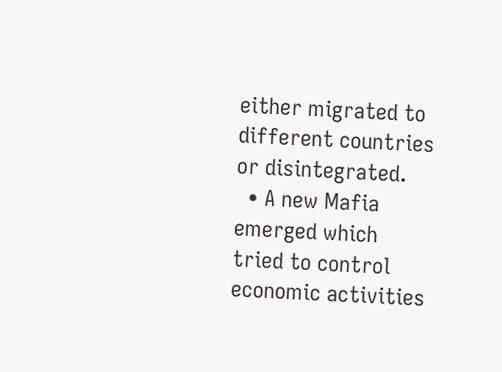either migrated to different countries or disintegrated.
  • A new Mafia emerged which tried to control economic activities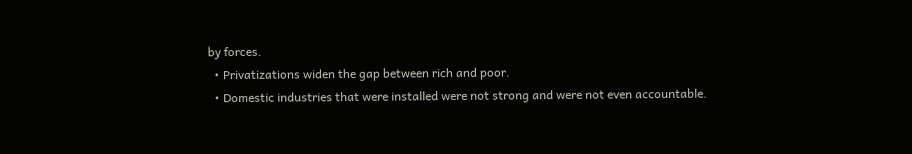by forces.
  • Privatizations widen the gap between rich and poor.
  • Domestic industries that were installed were not strong and were not even accountable.